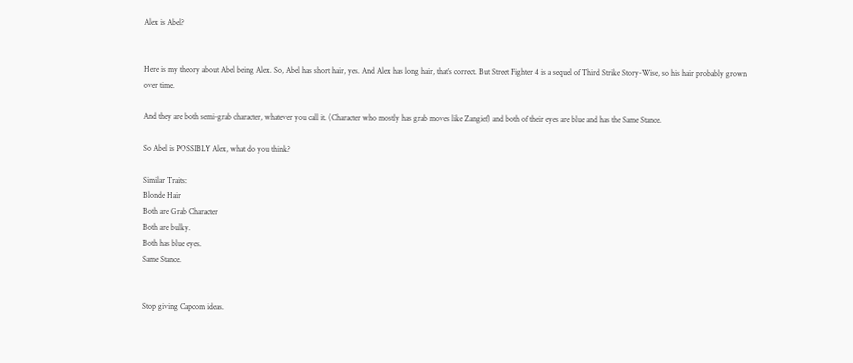Alex is Abel?


Here is my theory about Abel being Alex. So, Abel has short hair, yes. And Alex has long hair, that’s correct. But Street Fighter 4 is a sequel of Third Strike Story-Wise, so his hair probably grown over time.

And they are both semi-grab character, whatever you call it. (Character who mostly has grab moves like Zangief) and both of their eyes are blue and has the Same Stance.

So Abel is POSSIBLY Alex, what do you think?

Similar Traits:
Blonde Hair
Both are Grab Character
Both are bulky.
Both has blue eyes.
Same Stance.


Stop giving Capcom ideas.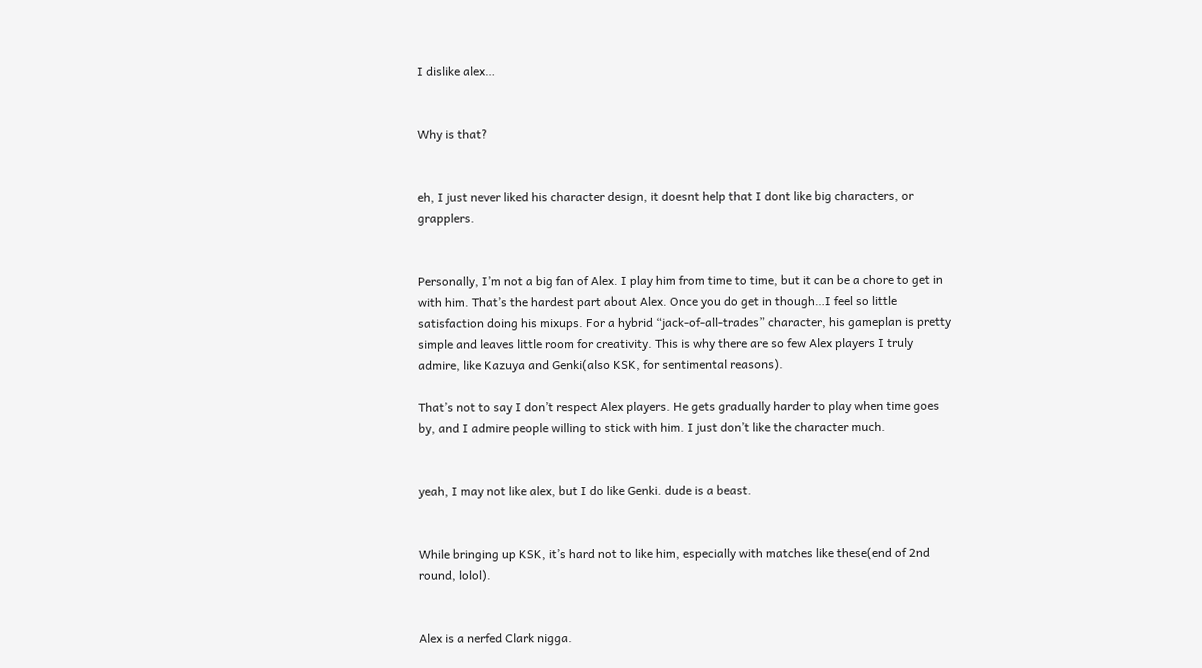I dislike alex…


Why is that?


eh, I just never liked his character design, it doesnt help that I dont like big characters, or grapplers.


Personally, I’m not a big fan of Alex. I play him from time to time, but it can be a chore to get in with him. That’s the hardest part about Alex. Once you do get in though…I feel so little satisfaction doing his mixups. For a hybrid “jack-of-all-trades” character, his gameplan is pretty simple and leaves little room for creativity. This is why there are so few Alex players I truly admire, like Kazuya and Genki(also KSK, for sentimental reasons).

That’s not to say I don’t respect Alex players. He gets gradually harder to play when time goes by, and I admire people willing to stick with him. I just don’t like the character much.


yeah, I may not like alex, but I do like Genki. dude is a beast.


While bringing up KSK, it’s hard not to like him, especially with matches like these(end of 2nd round, lolol).


Alex is a nerfed Clark nigga.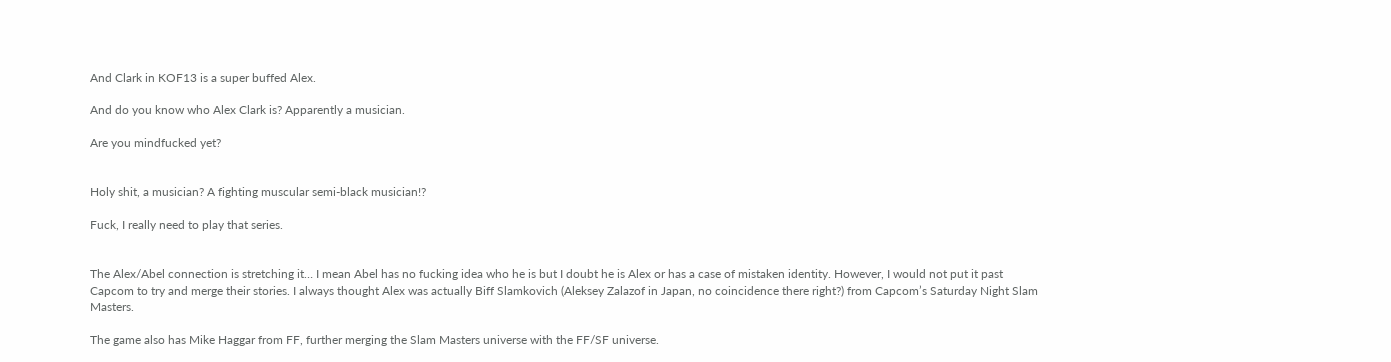And Clark in KOF13 is a super buffed Alex.

And do you know who Alex Clark is? Apparently a musician.

Are you mindfucked yet?


Holy shit, a musician? A fighting muscular semi-black musician!?

Fuck, I really need to play that series.


The Alex/Abel connection is stretching it… I mean Abel has no fucking idea who he is but I doubt he is Alex or has a case of mistaken identity. However, I would not put it past Capcom to try and merge their stories. I always thought Alex was actually Biff Slamkovich (Aleksey Zalazof in Japan, no coincidence there right?) from Capcom’s Saturday Night Slam Masters.

The game also has Mike Haggar from FF, further merging the Slam Masters universe with the FF/SF universe.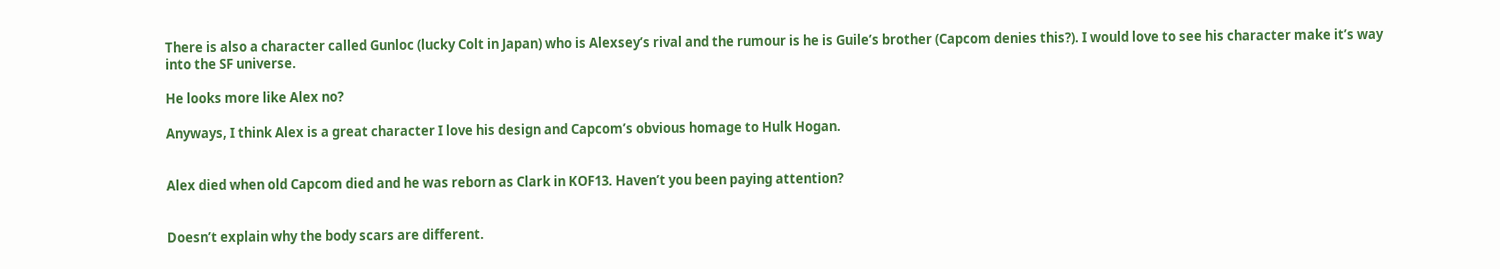There is also a character called Gunloc (lucky Colt in Japan) who is Alexsey’s rival and the rumour is he is Guile’s brother (Capcom denies this?). I would love to see his character make it’s way into the SF universe.

He looks more like Alex no?

Anyways, I think Alex is a great character I love his design and Capcom’s obvious homage to Hulk Hogan.


Alex died when old Capcom died and he was reborn as Clark in KOF13. Haven’t you been paying attention?


Doesn’t explain why the body scars are different.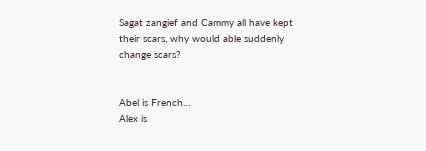Sagat zangief and Cammy all have kept their scars, why would able suddenly change scars?


Abel is French…
Alex is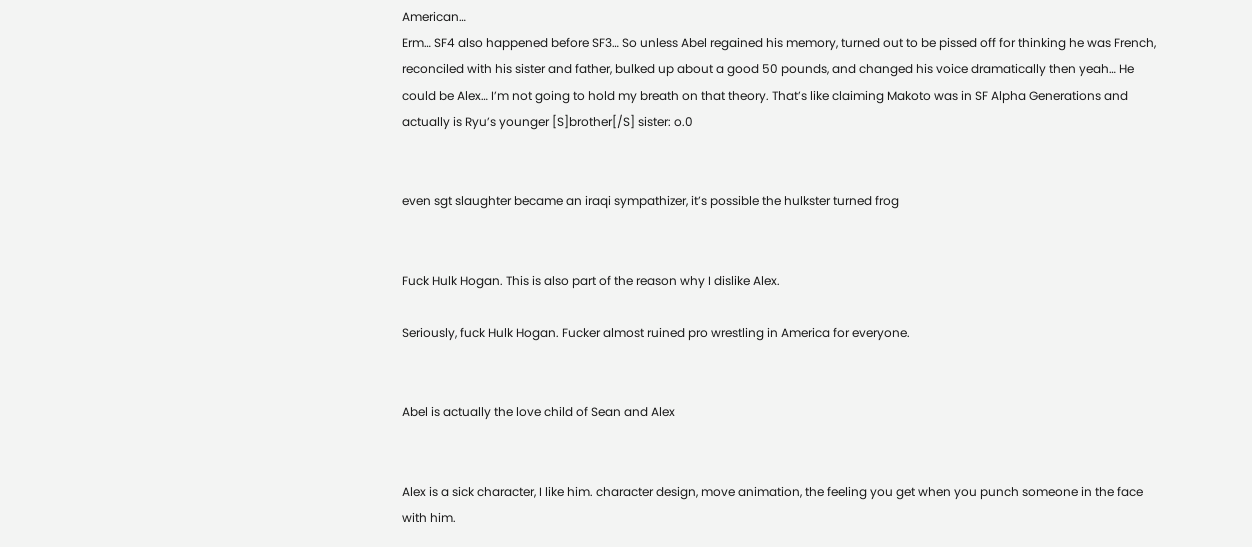American…
Erm… SF4 also happened before SF3… So unless Abel regained his memory, turned out to be pissed off for thinking he was French, reconciled with his sister and father, bulked up about a good 50 pounds, and changed his voice dramatically then yeah… He could be Alex… I’m not going to hold my breath on that theory. That’s like claiming Makoto was in SF Alpha Generations and actually is Ryu’s younger [S]brother[/S] sister: o.0


even sgt slaughter became an iraqi sympathizer, it’s possible the hulkster turned frog


Fuck Hulk Hogan. This is also part of the reason why I dislike Alex.

Seriously, fuck Hulk Hogan. Fucker almost ruined pro wrestling in America for everyone.


Abel is actually the love child of Sean and Alex


Alex is a sick character, I like him. character design, move animation, the feeling you get when you punch someone in the face with him.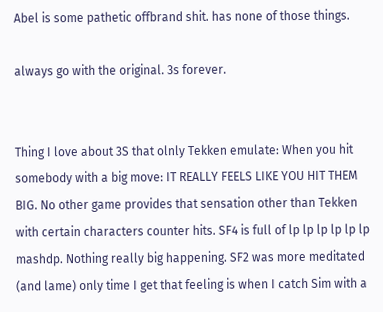Abel is some pathetic offbrand shit. has none of those things.

always go with the original. 3s forever.


Thing I love about 3S that olnly Tekken emulate: When you hit somebody with a big move: IT REALLY FEELS LIKE YOU HIT THEM BIG. No other game provides that sensation other than Tekken with certain characters counter hits. SF4 is full of lp lp lp lp lp lp mashdp. Nothing really big happening. SF2 was more meditated (and lame) only time I get that feeling is when I catch Sim with a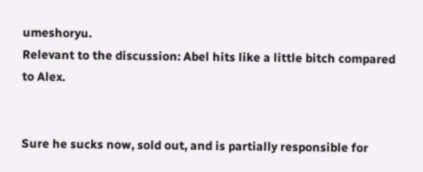umeshoryu.
Relevant to the discussion: Abel hits like a little bitch compared to Alex.


Sure he sucks now, sold out, and is partially responsible for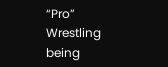“Pro” Wrestling being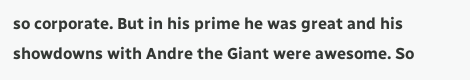so corporate. But in his prime he was great and his showdowns with Andre the Giant were awesome. So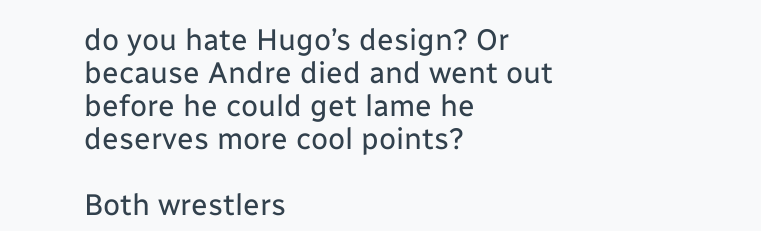do you hate Hugo’s design? Or because Andre died and went out before he could get lame he deserves more cool points?

Both wrestlers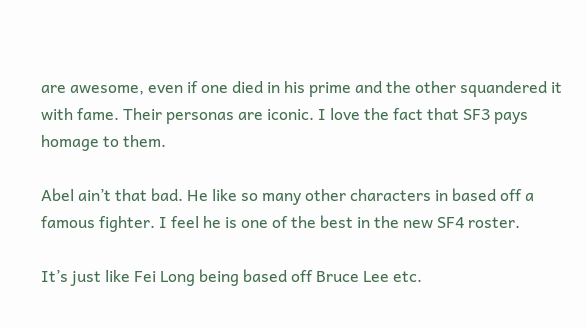are awesome, even if one died in his prime and the other squandered it with fame. Their personas are iconic. I love the fact that SF3 pays homage to them.

Abel ain’t that bad. He like so many other characters in based off a famous fighter. I feel he is one of the best in the new SF4 roster.

It’s just like Fei Long being based off Bruce Lee etc.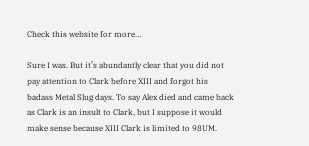Check this website for more…

Sure I was. But it’s abundantly clear that you did not pay attention to Clark before XIII and forgot his badass Metal Slug days. To say Alex died and came back as Clark is an insult to Clark, but I suppose it would make sense because XIII Clark is limited to 98UM.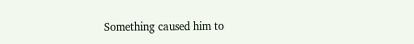Something caused him to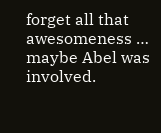forget all that awesomeness … maybe Abel was involved.